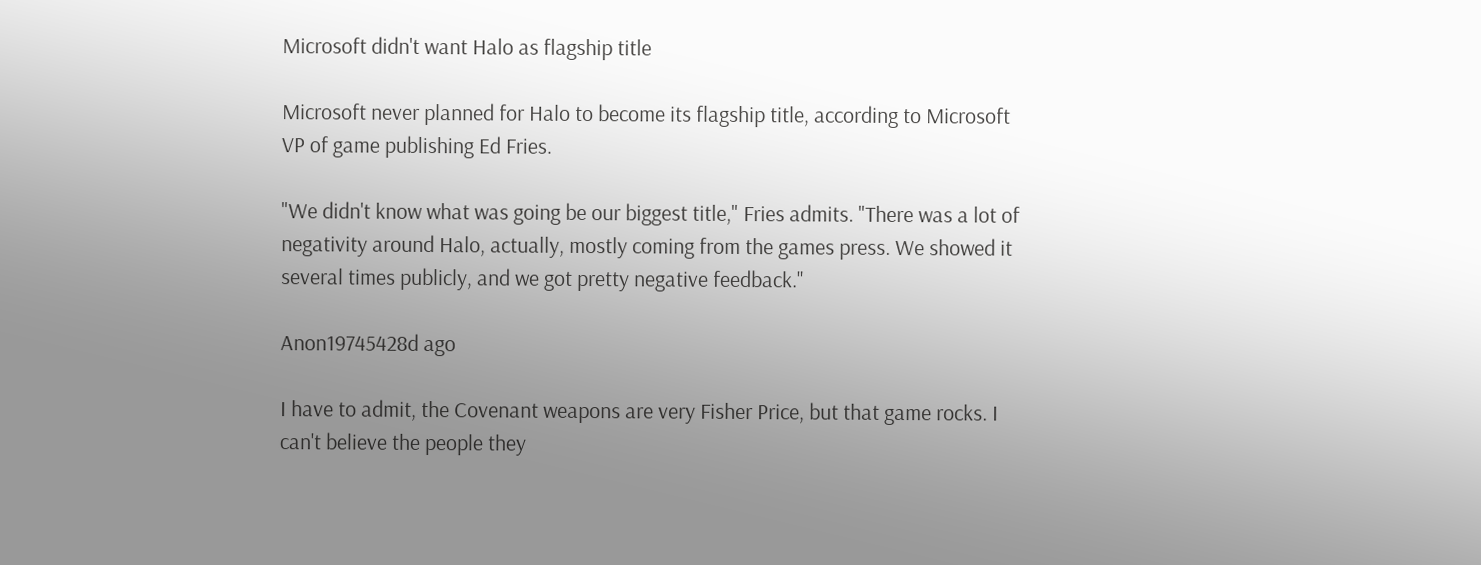Microsoft didn't want Halo as flagship title

Microsoft never planned for Halo to become its flagship title, according to Microsoft VP of game publishing Ed Fries.

"We didn't know what was going be our biggest title," Fries admits. "There was a lot of negativity around Halo, actually, mostly coming from the games press. We showed it several times publicly, and we got pretty negative feedback."

Anon19745428d ago

I have to admit, the Covenant weapons are very Fisher Price, but that game rocks. I can't believe the people they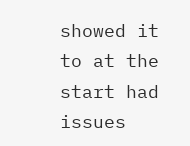showed it to at the start had issues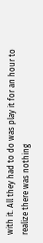with it. All they had to do was play it for an hour to realize there was nothing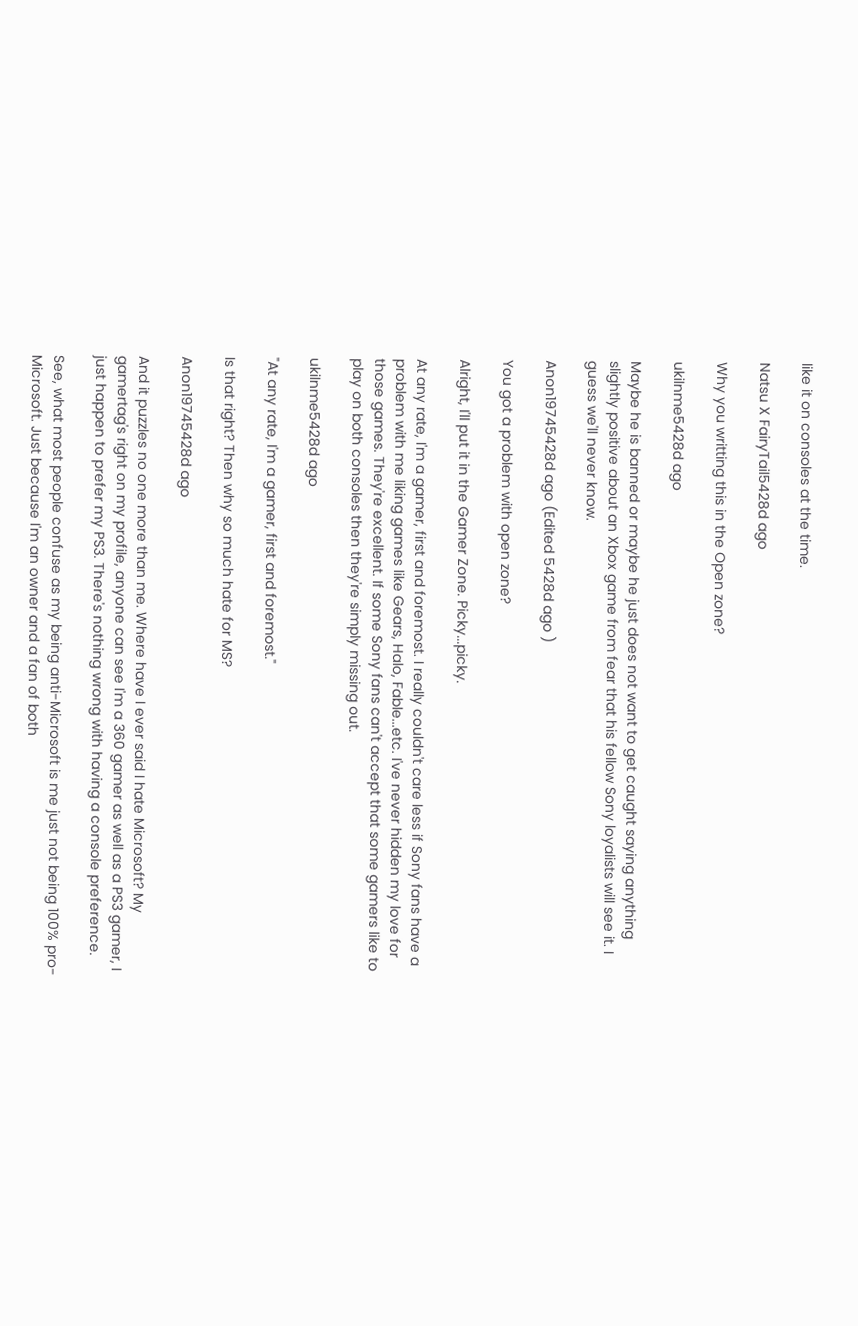like it on consoles at the time.

Natsu X FairyTail5428d ago

Why you writting this in the Open zone?

ukilnme5428d ago

Maybe he is banned or maybe he just does not want to get caught saying anything slightly positive about an Xbox game from fear that his fellow Sony loyalists will see it. I guess we'll never know.

Anon19745428d ago (Edited 5428d ago )

You got a problem with open zone?

Alright, I'll put it in the Gamer Zone. Picky...picky.

At any rate, I'm a gamer, first and foremost. I really couldn't care less if Sony fans have a problem with me liking games like Gears, Halo, Fable...etc. I've never hidden my love for those games. They're excellent. If some Sony fans can't accept that some gamers like to play on both consoles then they're simply missing out.

ukilnme5428d ago

"At any rate, I'm a gamer, first and foremost."

Is that right? Then why so much hate for MS?

Anon19745428d ago

And it puzzles no one more than me. Where have I ever said I hate Microsoft? My gamertag's right on my profile, anyone can see I'm a 360 gamer as well as a PS3 gamer, I just happen to prefer my PS3. There's nothing wrong with having a console preference.

See, what most people confuse as my being anti-Microsoft is me just not being 100% pro-Microsoft. Just because I'm an owner and a fan of both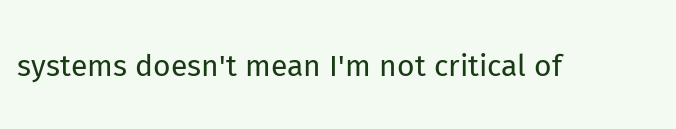systems doesn't mean I'm not critical of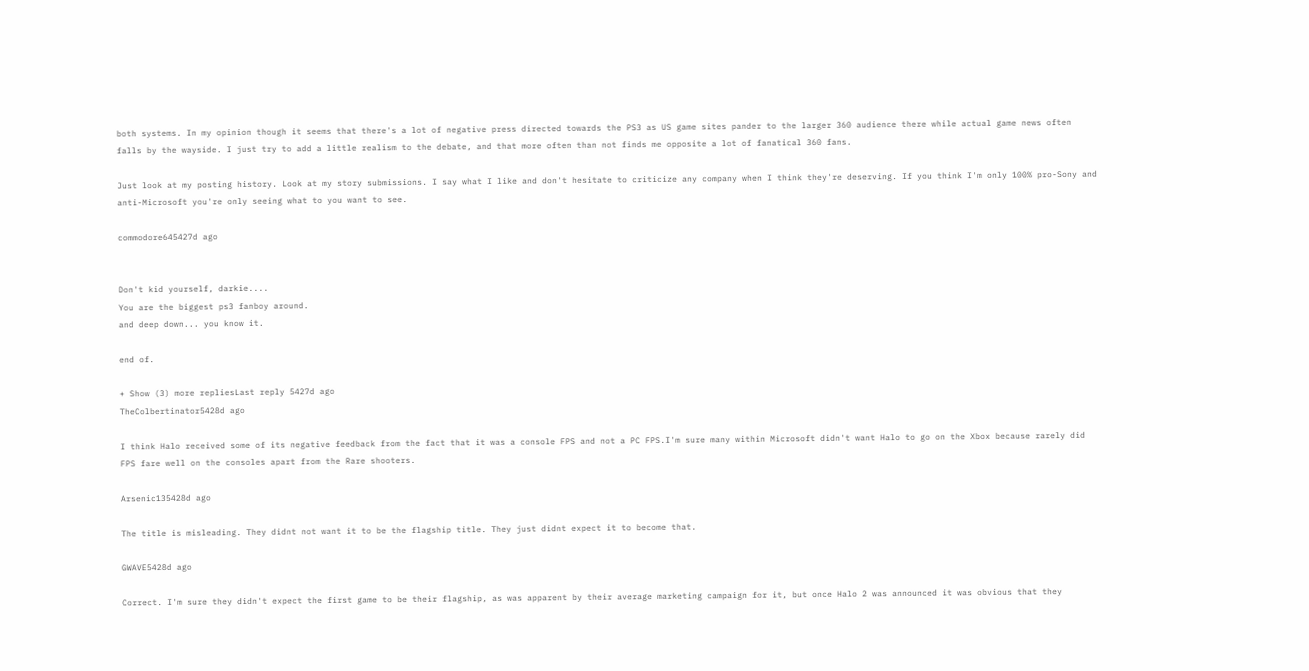both systems. In my opinion though it seems that there's a lot of negative press directed towards the PS3 as US game sites pander to the larger 360 audience there while actual game news often falls by the wayside. I just try to add a little realism to the debate, and that more often than not finds me opposite a lot of fanatical 360 fans.

Just look at my posting history. Look at my story submissions. I say what I like and don't hesitate to criticize any company when I think they're deserving. If you think I'm only 100% pro-Sony and anti-Microsoft you're only seeing what to you want to see.

commodore645427d ago


Don't kid yourself, darkie....
You are the biggest ps3 fanboy around.
and deep down... you know it.

end of.

+ Show (3) more repliesLast reply 5427d ago
TheColbertinator5428d ago

I think Halo received some of its negative feedback from the fact that it was a console FPS and not a PC FPS.I'm sure many within Microsoft didn't want Halo to go on the Xbox because rarely did FPS fare well on the consoles apart from the Rare shooters.

Arsenic135428d ago

The title is misleading. They didnt not want it to be the flagship title. They just didnt expect it to become that.

GWAVE5428d ago

Correct. I'm sure they didn't expect the first game to be their flagship, as was apparent by their average marketing campaign for it, but once Halo 2 was announced it was obvious that they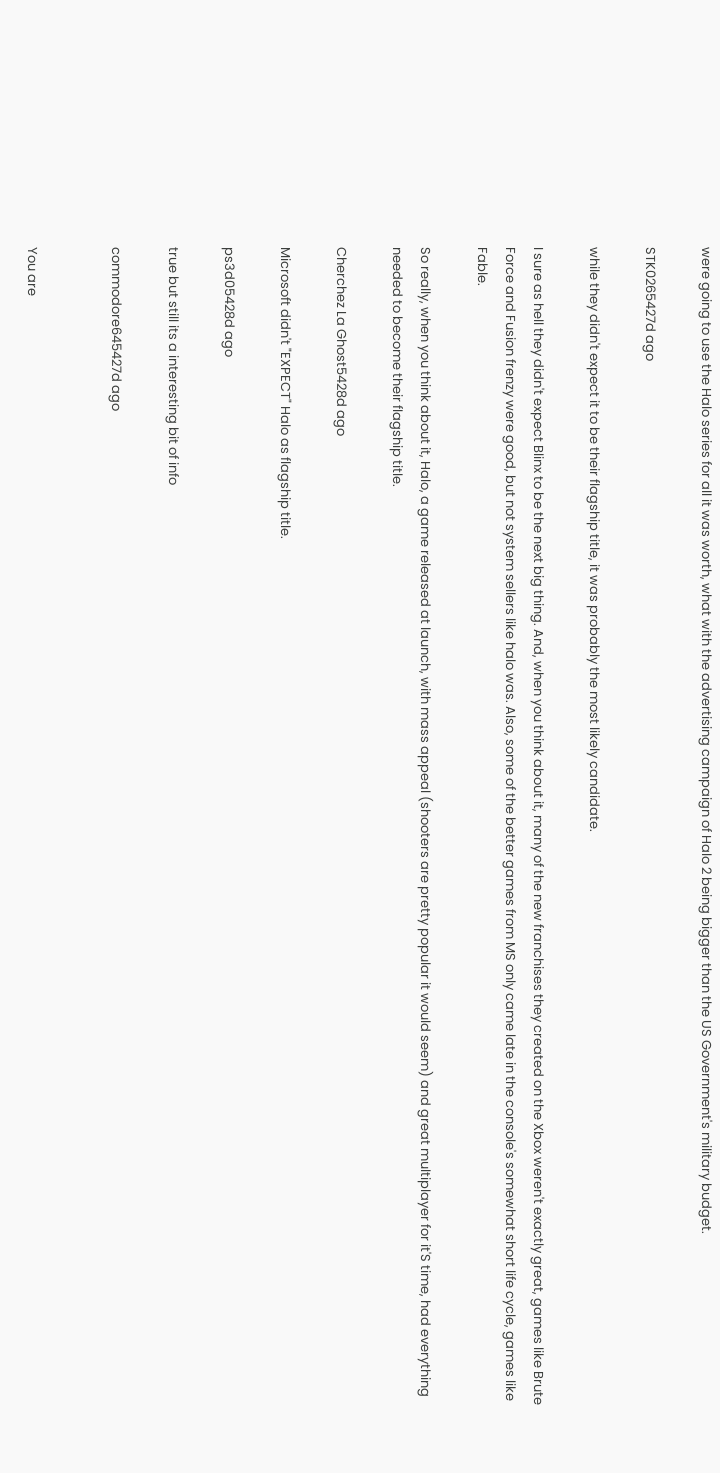were going to use the Halo series for all it was worth, what with the advertising campaign of Halo 2 being bigger than the US Government's military budget.

STK0265427d ago

while they didn't expect it to be their flagship title, it was probably the most likely candidate.

I sure as hell they didn't expect Blinx to be the next big thing. And, when you think about it, many of the new franchises they created on the Xbox weren't exactly great, games like Brute Force and Fusion frenzy were good, but not system sellers like halo was. Also, some of the better games from MS only came late in the console's somewhat short life cycle, games like Fable.

So really, when you think about it, Halo, a game released at launch, with mass appeal (shooters are pretty popular it would seem) and great multiplayer for it'S time, had everything needed to become their flagship title.

Cherchez La Ghost5428d ago

Microsoft didn't "EXPECT" Halo as flagship title.

ps3d05428d ago

true but still its a interesting bit of info

commodore645427d ago


You are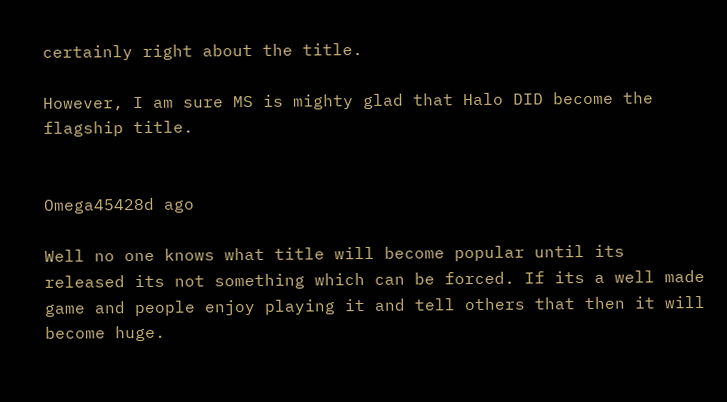certainly right about the title.

However, I am sure MS is mighty glad that Halo DID become the flagship title.


Omega45428d ago

Well no one knows what title will become popular until its released its not something which can be forced. If its a well made game and people enjoy playing it and tell others that then it will become huge.